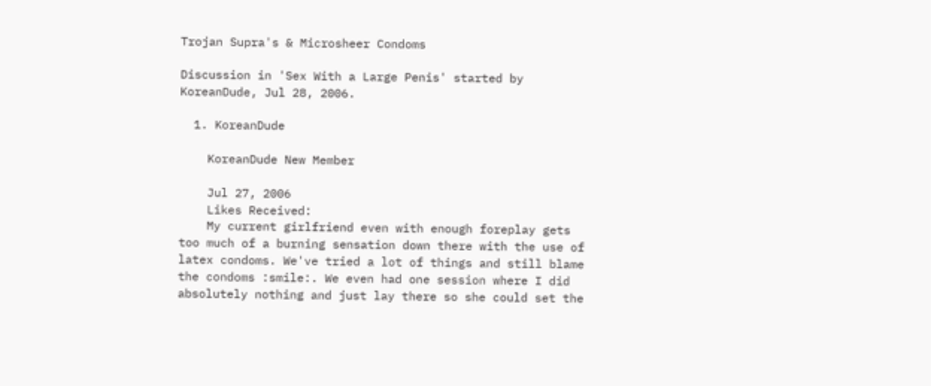Trojan Supra's & Microsheer Condoms

Discussion in 'Sex With a Large Penis' started by KoreanDude, Jul 28, 2006.

  1. KoreanDude

    KoreanDude New Member

    Jul 27, 2006
    Likes Received:
    My current girlfriend even with enough foreplay gets too much of a burning sensation down there with the use of latex condoms. We've tried a lot of things and still blame the condoms :smile:. We even had one session where I did absolutely nothing and just lay there so she could set the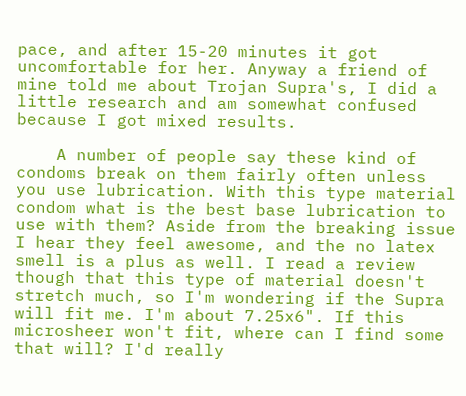pace, and after 15-20 minutes it got uncomfortable for her. Anyway a friend of mine told me about Trojan Supra's, I did a little research and am somewhat confused because I got mixed results.

    A number of people say these kind of condoms break on them fairly often unless you use lubrication. With this type material condom what is the best base lubrication to use with them? Aside from the breaking issue I hear they feel awesome, and the no latex smell is a plus as well. I read a review though that this type of material doesn't stretch much, so I'm wondering if the Supra will fit me. I'm about 7.25x6". If this microsheer won't fit, where can I find some that will? I'd really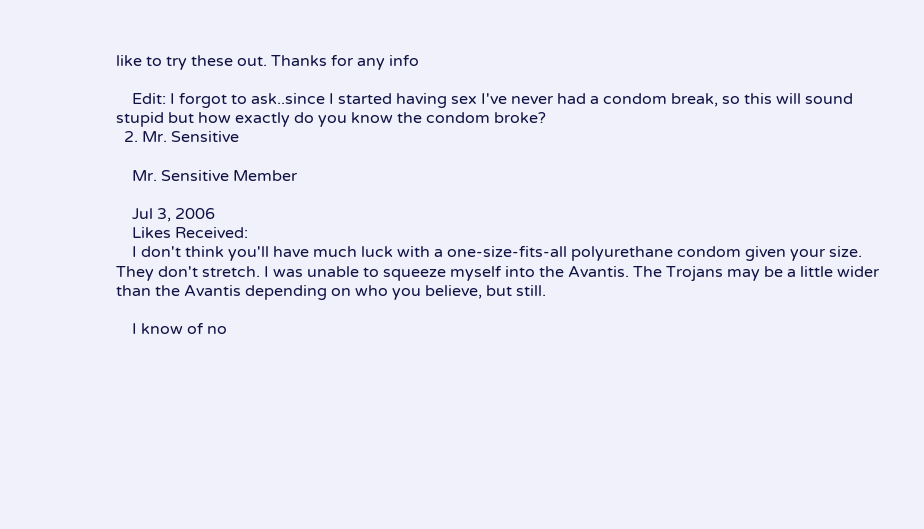like to try these out. Thanks for any info

    Edit: I forgot to ask..since I started having sex I've never had a condom break, so this will sound stupid but how exactly do you know the condom broke?
  2. Mr. Sensitive

    Mr. Sensitive Member

    Jul 3, 2006
    Likes Received:
    I don't think you'll have much luck with a one-size-fits-all polyurethane condom given your size. They don't stretch. I was unable to squeeze myself into the Avantis. The Trojans may be a little wider than the Avantis depending on who you believe, but still.

    I know of no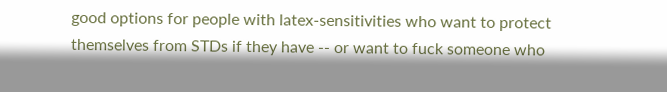good options for people with latex-sensitivities who want to protect themselves from STDs if they have -- or want to fuck someone who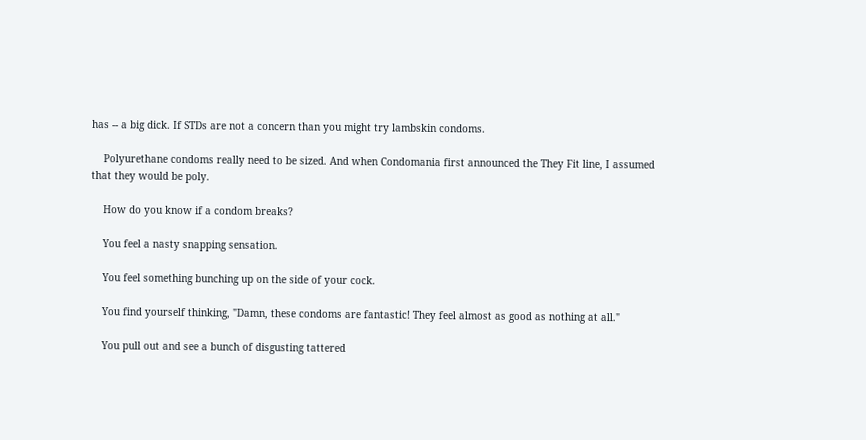has -- a big dick. If STDs are not a concern than you might try lambskin condoms.

    Polyurethane condoms really need to be sized. And when Condomania first announced the They Fit line, I assumed that they would be poly.

    How do you know if a condom breaks?

    You feel a nasty snapping sensation.

    You feel something bunching up on the side of your cock.

    You find yourself thinking, "Damn, these condoms are fantastic! They feel almost as good as nothing at all."

    You pull out and see a bunch of disgusting tattered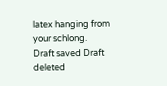latex hanging from your schlong.
Draft saved Draft deleted